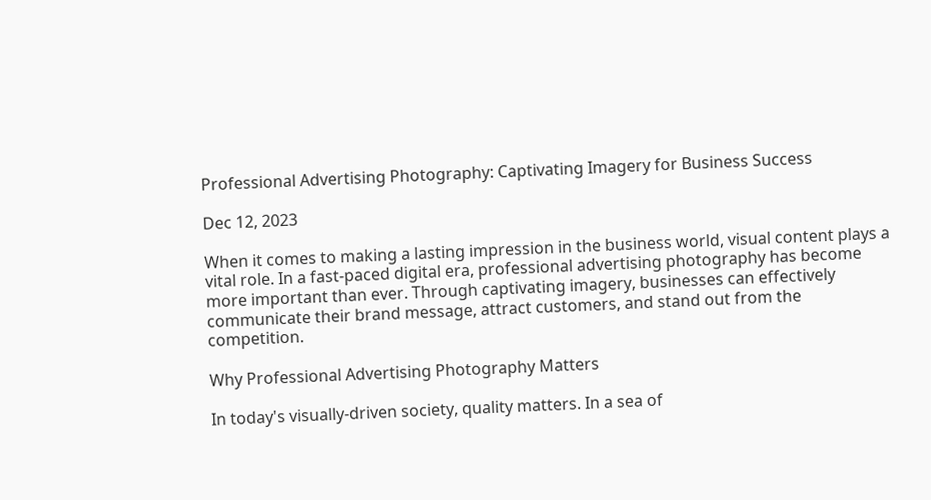Professional Advertising Photography: Captivating Imagery for Business Success

Dec 12, 2023

When it comes to making a lasting impression in the business world, visual content plays a vital role. In a fast-paced digital era, professional advertising photography has become more important than ever. Through captivating imagery, businesses can effectively communicate their brand message, attract customers, and stand out from the competition.

Why Professional Advertising Photography Matters

In today's visually-driven society, quality matters. In a sea of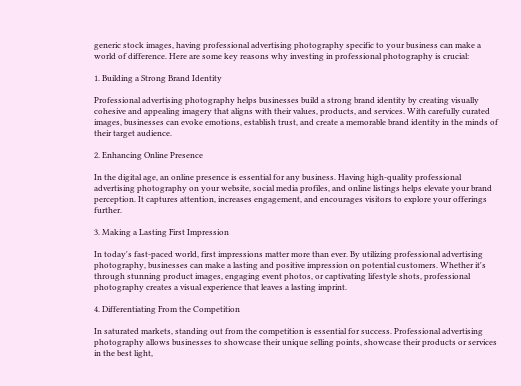generic stock images, having professional advertising photography specific to your business can make a world of difference. Here are some key reasons why investing in professional photography is crucial:

1. Building a Strong Brand Identity

Professional advertising photography helps businesses build a strong brand identity by creating visually cohesive and appealing imagery that aligns with their values, products, and services. With carefully curated images, businesses can evoke emotions, establish trust, and create a memorable brand identity in the minds of their target audience.

2. Enhancing Online Presence

In the digital age, an online presence is essential for any business. Having high-quality professional advertising photography on your website, social media profiles, and online listings helps elevate your brand perception. It captures attention, increases engagement, and encourages visitors to explore your offerings further.

3. Making a Lasting First Impression

In today's fast-paced world, first impressions matter more than ever. By utilizing professional advertising photography, businesses can make a lasting and positive impression on potential customers. Whether it's through stunning product images, engaging event photos, or captivating lifestyle shots, professional photography creates a visual experience that leaves a lasting imprint.

4. Differentiating From the Competition

In saturated markets, standing out from the competition is essential for success. Professional advertising photography allows businesses to showcase their unique selling points, showcase their products or services in the best light,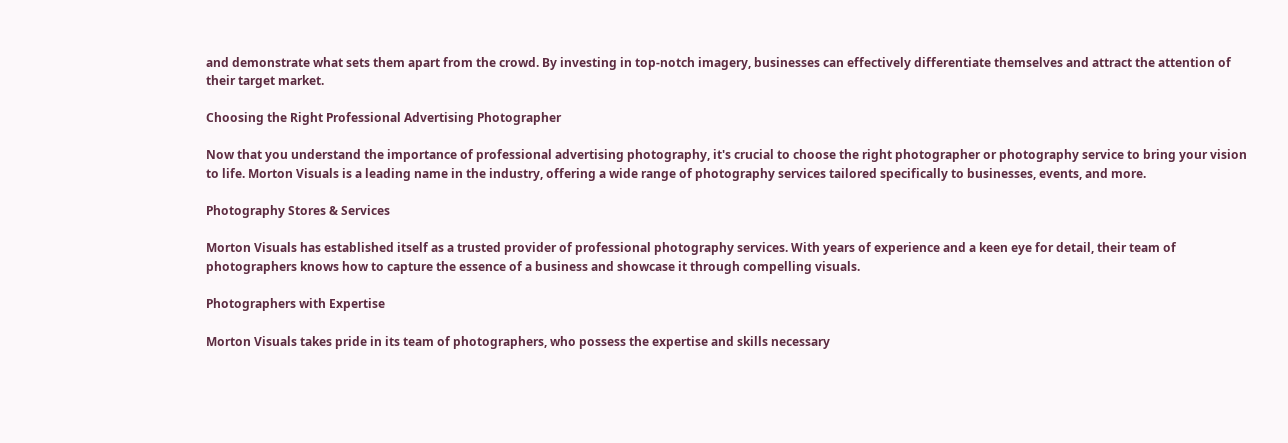and demonstrate what sets them apart from the crowd. By investing in top-notch imagery, businesses can effectively differentiate themselves and attract the attention of their target market.

Choosing the Right Professional Advertising Photographer

Now that you understand the importance of professional advertising photography, it's crucial to choose the right photographer or photography service to bring your vision to life. Morton Visuals is a leading name in the industry, offering a wide range of photography services tailored specifically to businesses, events, and more.

Photography Stores & Services

Morton Visuals has established itself as a trusted provider of professional photography services. With years of experience and a keen eye for detail, their team of photographers knows how to capture the essence of a business and showcase it through compelling visuals.

Photographers with Expertise

Morton Visuals takes pride in its team of photographers, who possess the expertise and skills necessary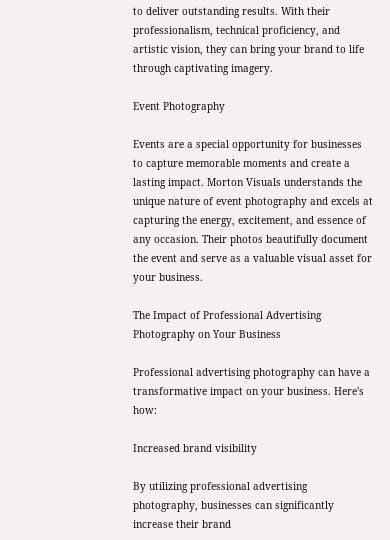to deliver outstanding results. With their professionalism, technical proficiency, and artistic vision, they can bring your brand to life through captivating imagery.

Event Photography

Events are a special opportunity for businesses to capture memorable moments and create a lasting impact. Morton Visuals understands the unique nature of event photography and excels at capturing the energy, excitement, and essence of any occasion. Their photos beautifully document the event and serve as a valuable visual asset for your business.

The Impact of Professional Advertising Photography on Your Business

Professional advertising photography can have a transformative impact on your business. Here's how:

Increased brand visibility

By utilizing professional advertising photography, businesses can significantly increase their brand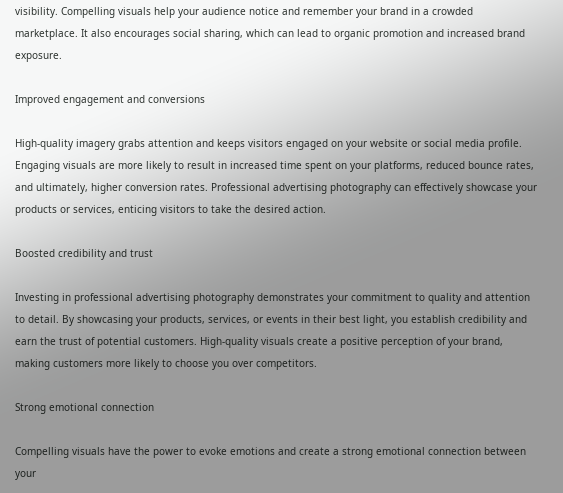visibility. Compelling visuals help your audience notice and remember your brand in a crowded marketplace. It also encourages social sharing, which can lead to organic promotion and increased brand exposure.

Improved engagement and conversions

High-quality imagery grabs attention and keeps visitors engaged on your website or social media profile. Engaging visuals are more likely to result in increased time spent on your platforms, reduced bounce rates, and ultimately, higher conversion rates. Professional advertising photography can effectively showcase your products or services, enticing visitors to take the desired action.

Boosted credibility and trust

Investing in professional advertising photography demonstrates your commitment to quality and attention to detail. By showcasing your products, services, or events in their best light, you establish credibility and earn the trust of potential customers. High-quality visuals create a positive perception of your brand, making customers more likely to choose you over competitors.

Strong emotional connection

Compelling visuals have the power to evoke emotions and create a strong emotional connection between your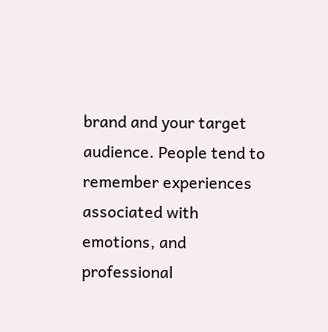brand and your target audience. People tend to remember experiences associated with emotions, and professional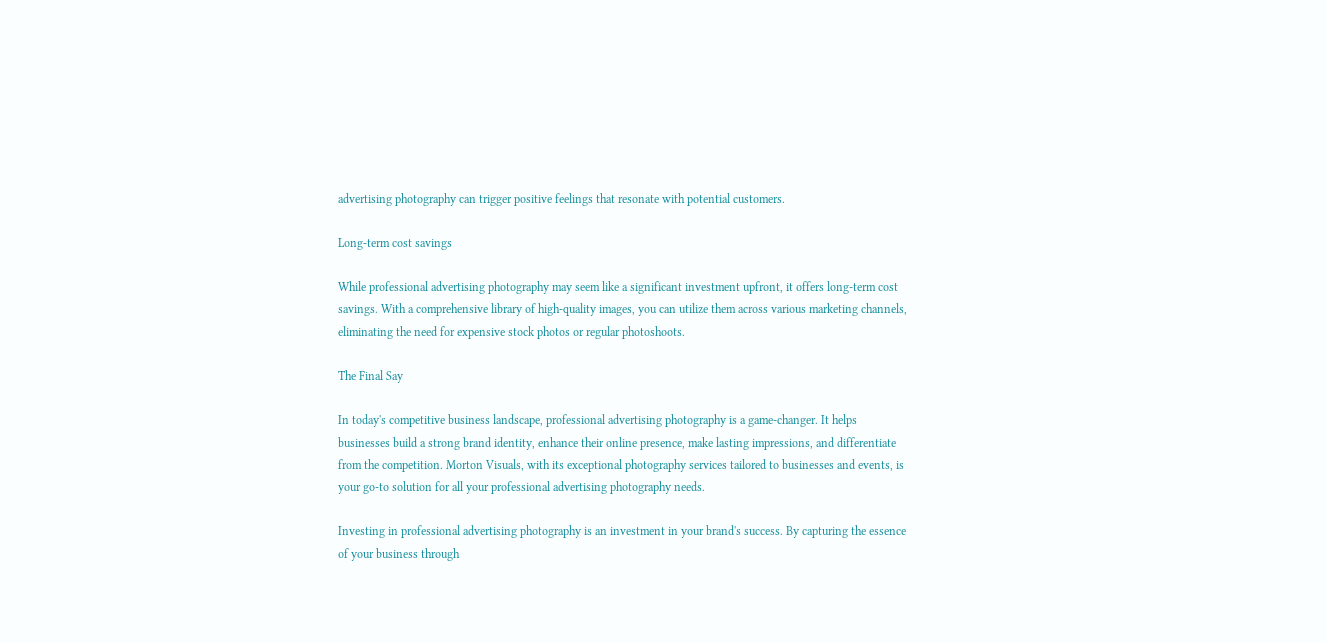advertising photography can trigger positive feelings that resonate with potential customers.

Long-term cost savings

While professional advertising photography may seem like a significant investment upfront, it offers long-term cost savings. With a comprehensive library of high-quality images, you can utilize them across various marketing channels, eliminating the need for expensive stock photos or regular photoshoots.

The Final Say

In today's competitive business landscape, professional advertising photography is a game-changer. It helps businesses build a strong brand identity, enhance their online presence, make lasting impressions, and differentiate from the competition. Morton Visuals, with its exceptional photography services tailored to businesses and events, is your go-to solution for all your professional advertising photography needs.

Investing in professional advertising photography is an investment in your brand's success. By capturing the essence of your business through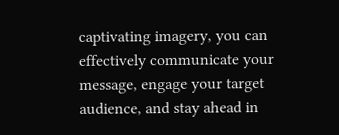captivating imagery, you can effectively communicate your message, engage your target audience, and stay ahead in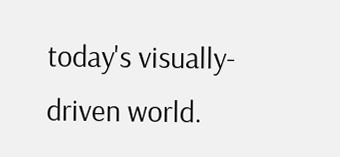today's visually-driven world.